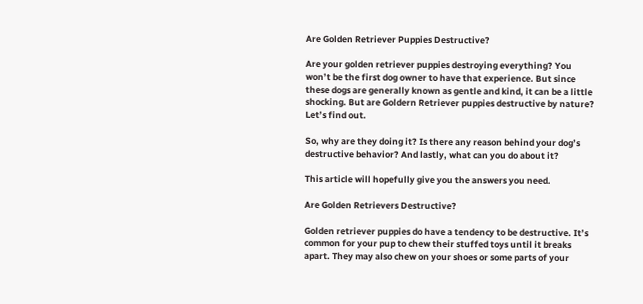Are Golden Retriever Puppies Destructive?

Are your golden retriever puppies destroying everything? You won’t be the first dog owner to have that experience. But since these dogs are generally known as gentle and kind, it can be a little shocking. But are Goldern Retriever puppies destructive by nature? Let’s find out.

So, why are they doing it? Is there any reason behind your dog’s destructive behavior? And lastly, what can you do about it?

This article will hopefully give you the answers you need.

Are Golden Retrievers Destructive?

Golden retriever puppies do have a tendency to be destructive. It’s common for your pup to chew their stuffed toys until it breaks apart. They may also chew on your shoes or some parts of your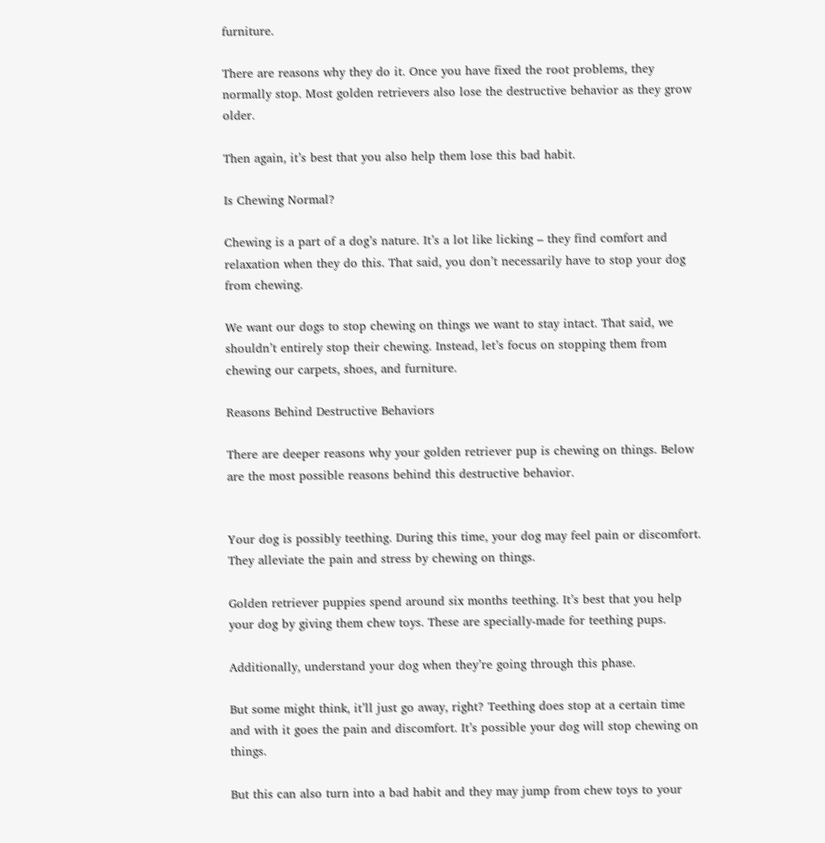furniture.

There are reasons why they do it. Once you have fixed the root problems, they normally stop. Most golden retrievers also lose the destructive behavior as they grow older.

Then again, it’s best that you also help them lose this bad habit.

Is Chewing Normal?

Chewing is a part of a dog’s nature. It’s a lot like licking – they find comfort and relaxation when they do this. That said, you don’t necessarily have to stop your dog from chewing.

We want our dogs to stop chewing on things we want to stay intact. That said, we shouldn’t entirely stop their chewing. Instead, let’s focus on stopping them from chewing our carpets, shoes, and furniture.

Reasons Behind Destructive Behaviors

There are deeper reasons why your golden retriever pup is chewing on things. Below are the most possible reasons behind this destructive behavior.


Your dog is possibly teething. During this time, your dog may feel pain or discomfort. They alleviate the pain and stress by chewing on things.

Golden retriever puppies spend around six months teething. It’s best that you help your dog by giving them chew toys. These are specially-made for teething pups.

Additionally, understand your dog when they’re going through this phase.

But some might think, it’ll just go away, right? Teething does stop at a certain time and with it goes the pain and discomfort. It’s possible your dog will stop chewing on things.

But this can also turn into a bad habit and they may jump from chew toys to your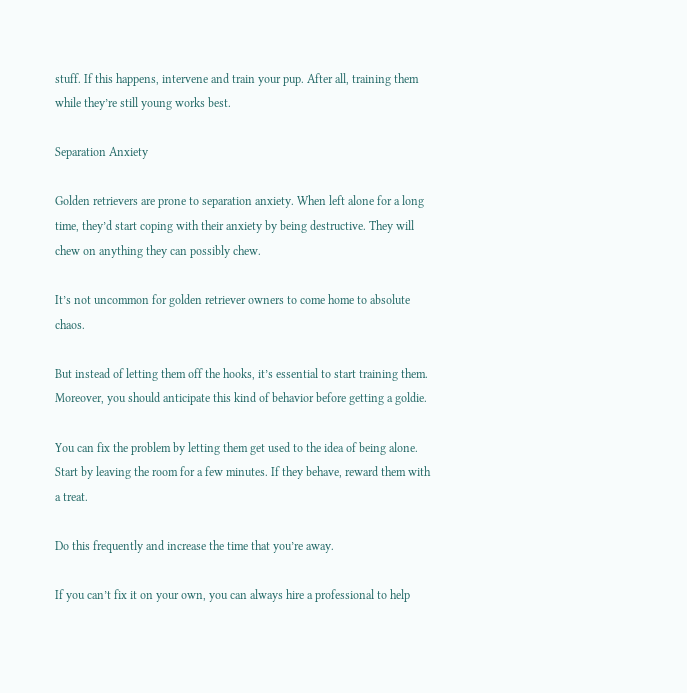stuff. If this happens, intervene and train your pup. After all, training them while they’re still young works best.

Separation Anxiety

Golden retrievers are prone to separation anxiety. When left alone for a long time, they’d start coping with their anxiety by being destructive. They will chew on anything they can possibly chew.

It’s not uncommon for golden retriever owners to come home to absolute chaos.

But instead of letting them off the hooks, it’s essential to start training them. Moreover, you should anticipate this kind of behavior before getting a goldie.

You can fix the problem by letting them get used to the idea of being alone. Start by leaving the room for a few minutes. If they behave, reward them with a treat.

Do this frequently and increase the time that you’re away.

If you can’t fix it on your own, you can always hire a professional to help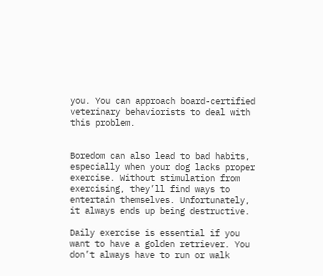you. You can approach board-certified veterinary behaviorists to deal with this problem.


Boredom can also lead to bad habits, especially when your dog lacks proper exercise. Without stimulation from exercising, they’ll find ways to entertain themselves. Unfortunately, it always ends up being destructive.

Daily exercise is essential if you want to have a golden retriever. You don’t always have to run or walk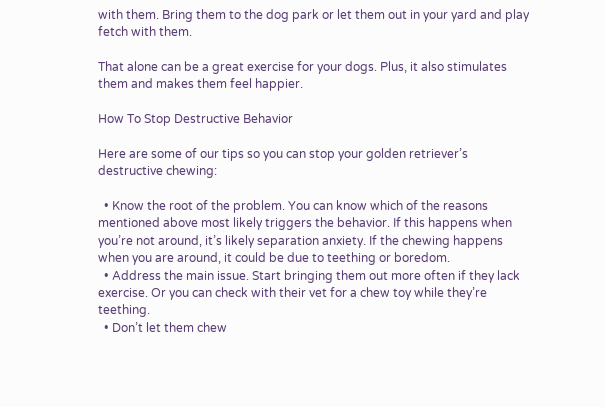with them. Bring them to the dog park or let them out in your yard and play fetch with them.

That alone can be a great exercise for your dogs. Plus, it also stimulates them and makes them feel happier.

How To Stop Destructive Behavior

Here are some of our tips so you can stop your golden retriever’s destructive chewing:

  • Know the root of the problem. You can know which of the reasons mentioned above most likely triggers the behavior. If this happens when you’re not around, it’s likely separation anxiety. If the chewing happens when you are around, it could be due to teething or boredom.
  • Address the main issue. Start bringing them out more often if they lack exercise. Or you can check with their vet for a chew toy while they’re teething.
  • Don’t let them chew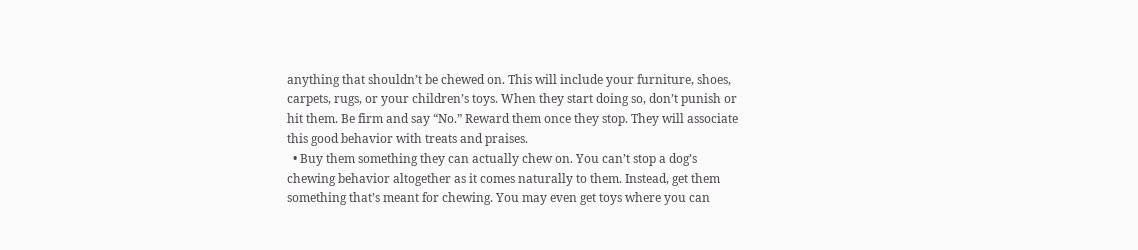anything that shouldn’t be chewed on. This will include your furniture, shoes, carpets, rugs, or your children’s toys. When they start doing so, don’t punish or hit them. Be firm and say “No.” Reward them once they stop. They will associate this good behavior with treats and praises.
  • Buy them something they can actually chew on. You can’t stop a dog’s chewing behavior altogether as it comes naturally to them. Instead, get them something that’s meant for chewing. You may even get toys where you can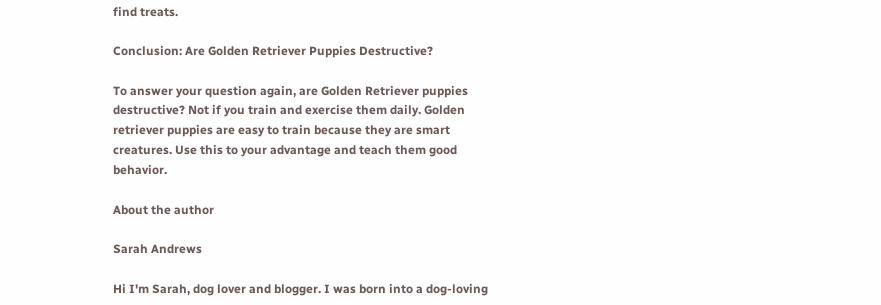find treats.

Conclusion: Are Golden Retriever Puppies Destructive?

To answer your question again, are Golden Retriever puppies destructive? Not if you train and exercise them daily. Golden retriever puppies are easy to train because they are smart creatures. Use this to your advantage and teach them good behavior.

About the author

Sarah Andrews

Hi I'm Sarah, dog lover and blogger. I was born into a dog-loving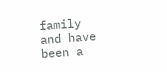family and have been a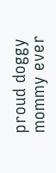proud doggy mommy ever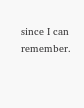since I can remember.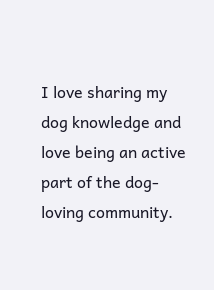I love sharing my dog knowledge and love being an active part of the dog-loving community.